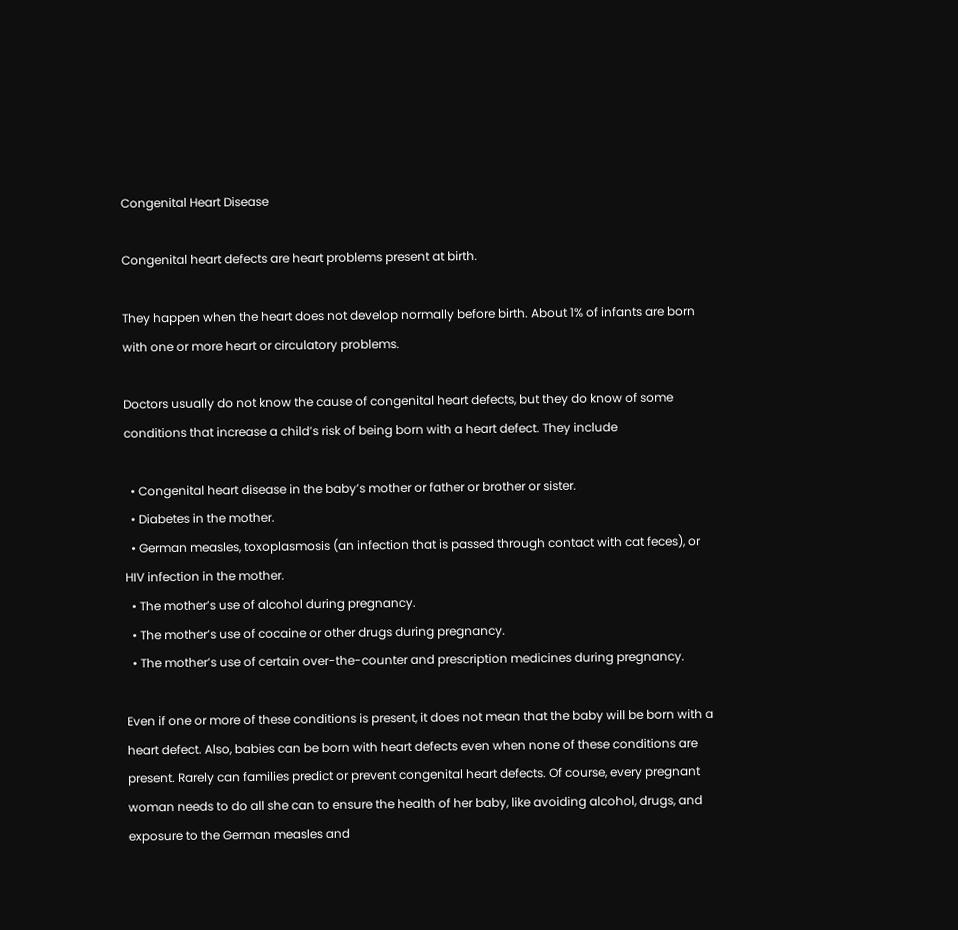Congenital Heart Disease

Congenital heart defects are heart problems present at birth.

They happen when the heart does not develop normally before birth. About 1% of infants are born with one or more heart or circulatory problems.

Doctors usually do not know the cause of congenital heart defects, but they do know of some conditions that increase a child’s risk of being born with a heart defect. They include

  • Congenital heart disease in the baby’s mother or father or brother or sister.
  • Diabetes in the mother.
  • German measles, toxoplasmosis (an infection that is passed through contact with cat feces), or HIV infection in the mother.
  • The mother’s use of alcohol during pregnancy.
  • The mother’s use of cocaine or other drugs during pregnancy.
  • The mother’s use of certain over-the-counter and prescription medicines during pregnancy.

Even if one or more of these conditions is present, it does not mean that the baby will be born with a heart defect. Also, babies can be born with heart defects even when none of these conditions are present. Rarely can families predict or prevent congenital heart defects. Of course, every pregnant woman needs to do all she can to ensure the health of her baby, like avoiding alcohol, drugs, and exposure to the German measles and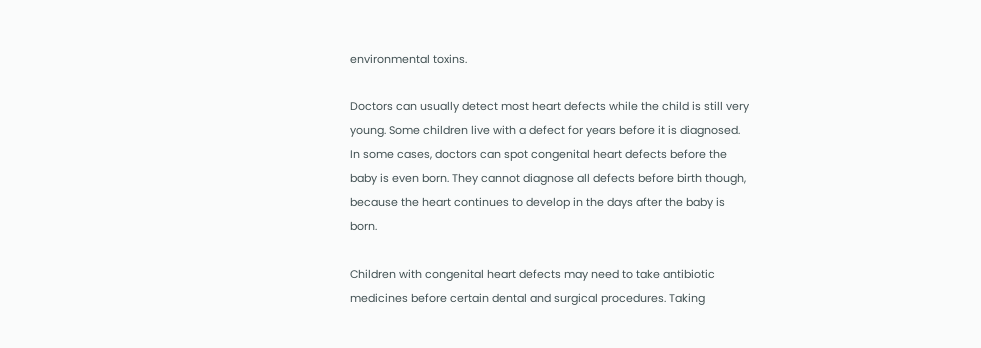environmental toxins.

Doctors can usually detect most heart defects while the child is still very young. Some children live with a defect for years before it is diagnosed. In some cases, doctors can spot congenital heart defects before the baby is even born. They cannot diagnose all defects before birth though, because the heart continues to develop in the days after the baby is born.

Children with congenital heart defects may need to take antibiotic medicines before certain dental and surgical procedures. Taking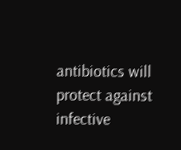antibiotics will protect against infective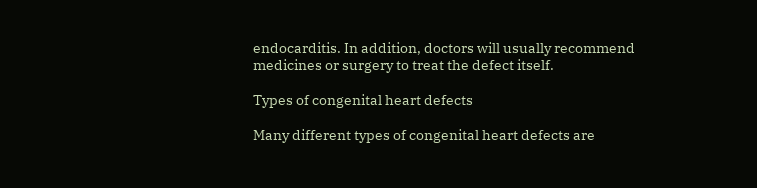endocarditis. In addition, doctors will usually recommend medicines or surgery to treat the defect itself.

Types of congenital heart defects

Many different types of congenital heart defects are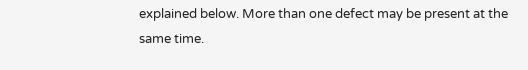explained below. More than one defect may be present at the same time.